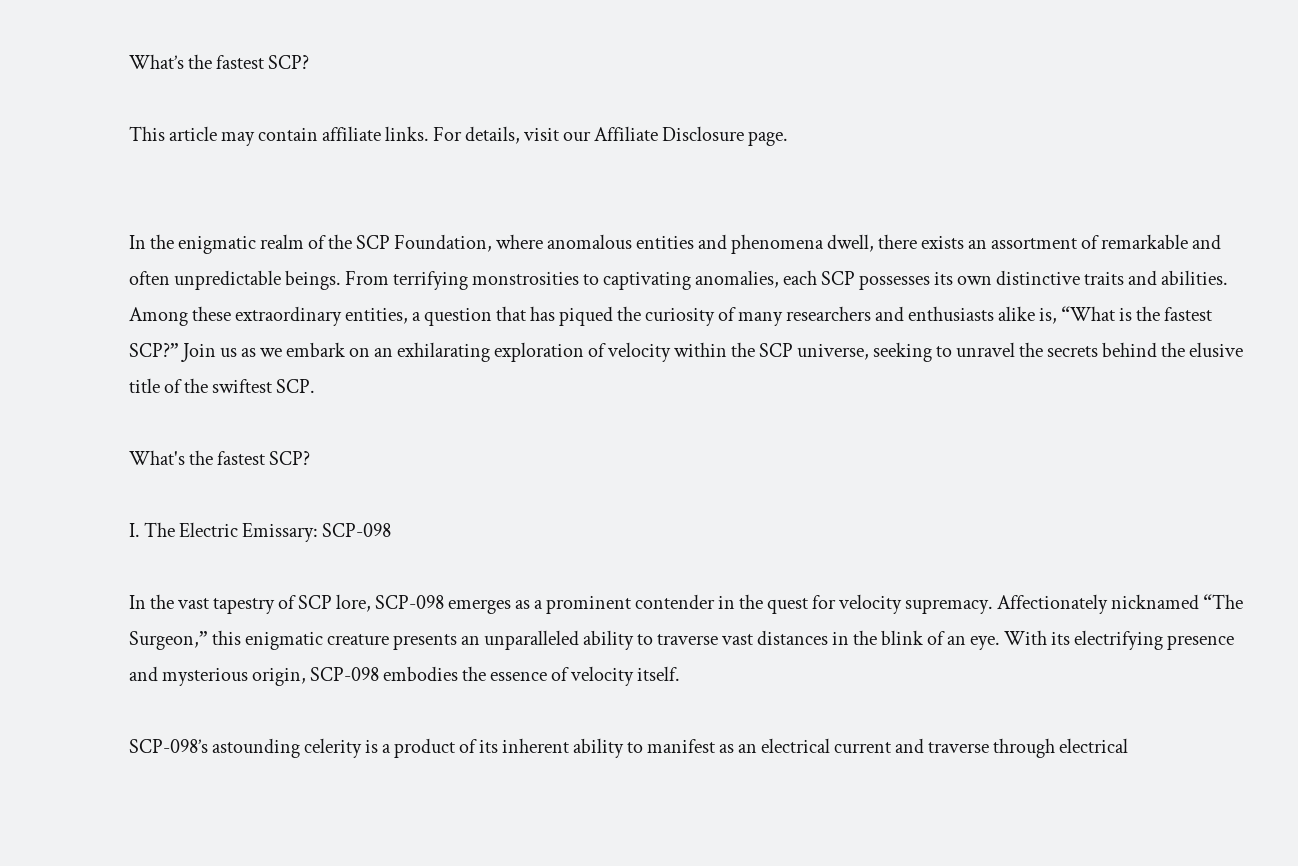What’s the fastest SCP?

This article may contain affiliate links. For details, visit our Affiliate Disclosure page.


In the enigmatic realm of the SCP Foundation, where anomalous entities and phenomena dwell, there exists an assortment of remarkable and often unpredictable beings. From terrifying monstrosities to captivating anomalies, each SCP possesses its own distinctive traits and abilities. Among these extraordinary entities, a question that has piqued the curiosity of many researchers and enthusiasts alike is, “What is the fastest SCP?” Join us as we embark on an exhilarating exploration of velocity within the SCP universe, seeking to unravel the secrets behind the elusive title of the swiftest SCP.

What's the fastest SCP?

I. The Electric Emissary: SCP-098

In the vast tapestry of SCP lore, SCP-098 emerges as a prominent contender in the quest for velocity supremacy. Affectionately nicknamed “The Surgeon,” this enigmatic creature presents an unparalleled ability to traverse vast distances in the blink of an eye. With its electrifying presence and mysterious origin, SCP-098 embodies the essence of velocity itself.

SCP-098’s astounding celerity is a product of its inherent ability to manifest as an electrical current and traverse through electrical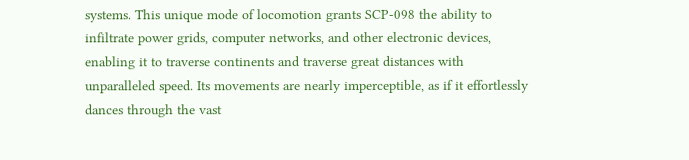systems. This unique mode of locomotion grants SCP-098 the ability to infiltrate power grids, computer networks, and other electronic devices, enabling it to traverse continents and traverse great distances with unparalleled speed. Its movements are nearly imperceptible, as if it effortlessly dances through the vast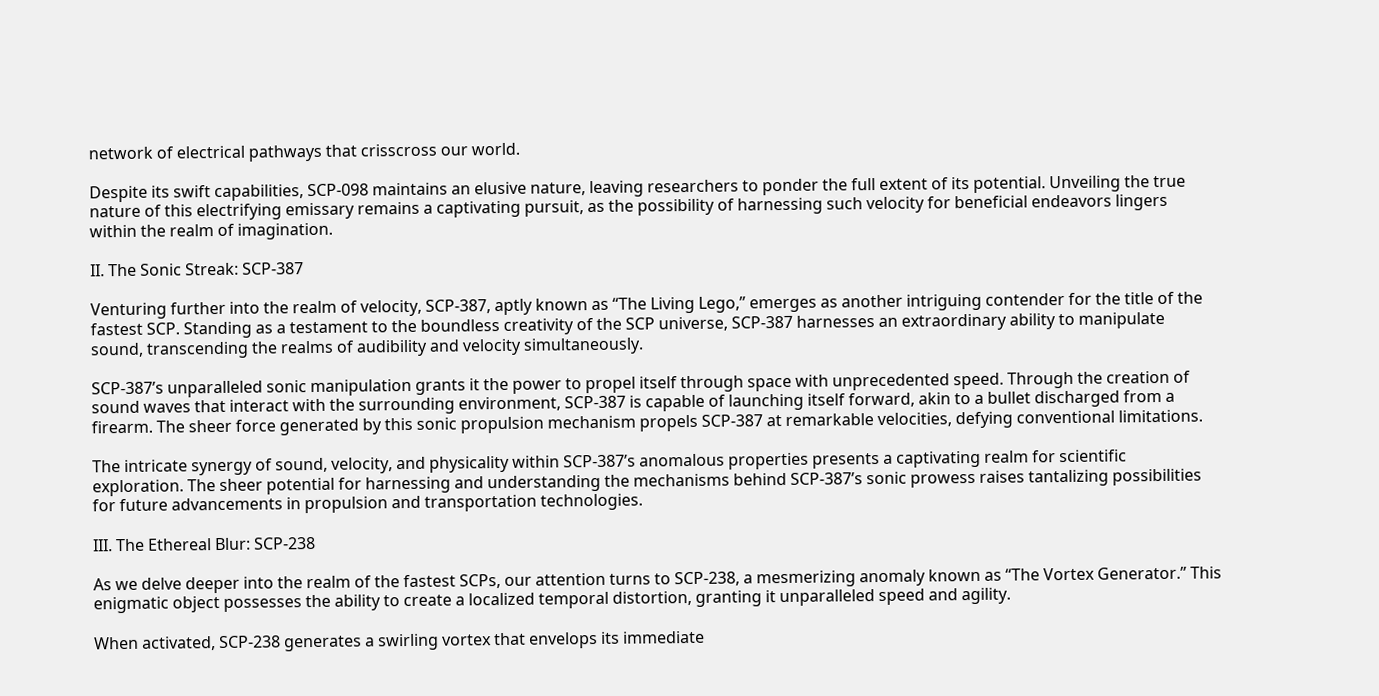network of electrical pathways that crisscross our world.

Despite its swift capabilities, SCP-098 maintains an elusive nature, leaving researchers to ponder the full extent of its potential. Unveiling the true nature of this electrifying emissary remains a captivating pursuit, as the possibility of harnessing such velocity for beneficial endeavors lingers within the realm of imagination.

II. The Sonic Streak: SCP-387

Venturing further into the realm of velocity, SCP-387, aptly known as “The Living Lego,” emerges as another intriguing contender for the title of the fastest SCP. Standing as a testament to the boundless creativity of the SCP universe, SCP-387 harnesses an extraordinary ability to manipulate sound, transcending the realms of audibility and velocity simultaneously.

SCP-387’s unparalleled sonic manipulation grants it the power to propel itself through space with unprecedented speed. Through the creation of sound waves that interact with the surrounding environment, SCP-387 is capable of launching itself forward, akin to a bullet discharged from a firearm. The sheer force generated by this sonic propulsion mechanism propels SCP-387 at remarkable velocities, defying conventional limitations.

The intricate synergy of sound, velocity, and physicality within SCP-387’s anomalous properties presents a captivating realm for scientific exploration. The sheer potential for harnessing and understanding the mechanisms behind SCP-387’s sonic prowess raises tantalizing possibilities for future advancements in propulsion and transportation technologies.

III. The Ethereal Blur: SCP-238

As we delve deeper into the realm of the fastest SCPs, our attention turns to SCP-238, a mesmerizing anomaly known as “The Vortex Generator.” This enigmatic object possesses the ability to create a localized temporal distortion, granting it unparalleled speed and agility.

When activated, SCP-238 generates a swirling vortex that envelops its immediate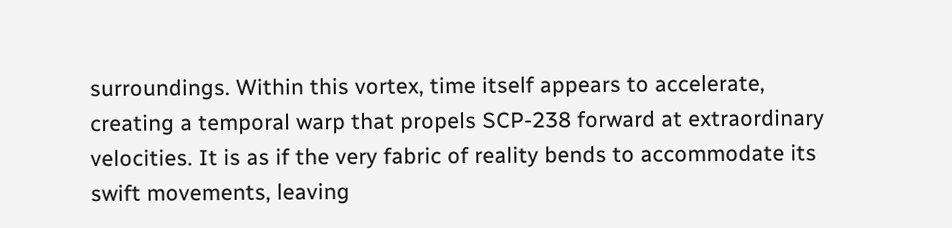surroundings. Within this vortex, time itself appears to accelerate, creating a temporal warp that propels SCP-238 forward at extraordinary velocities. It is as if the very fabric of reality bends to accommodate its swift movements, leaving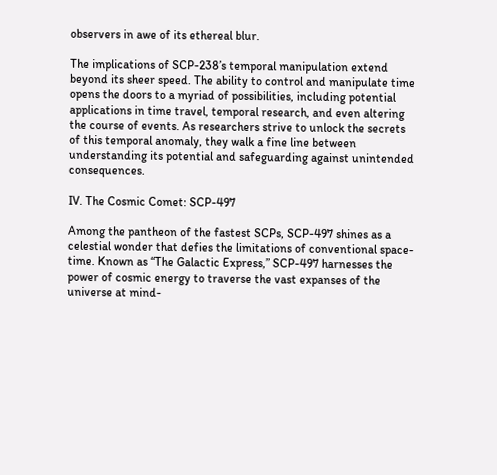observers in awe of its ethereal blur.

The implications of SCP-238’s temporal manipulation extend beyond its sheer speed. The ability to control and manipulate time opens the doors to a myriad of possibilities, including potential applications in time travel, temporal research, and even altering the course of events. As researchers strive to unlock the secrets of this temporal anomaly, they walk a fine line between understanding its potential and safeguarding against unintended consequences.

IV. The Cosmic Comet: SCP-497

Among the pantheon of the fastest SCPs, SCP-497 shines as a celestial wonder that defies the limitations of conventional space-time. Known as “The Galactic Express,” SCP-497 harnesses the power of cosmic energy to traverse the vast expanses of the universe at mind-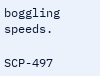boggling speeds.

SCP-497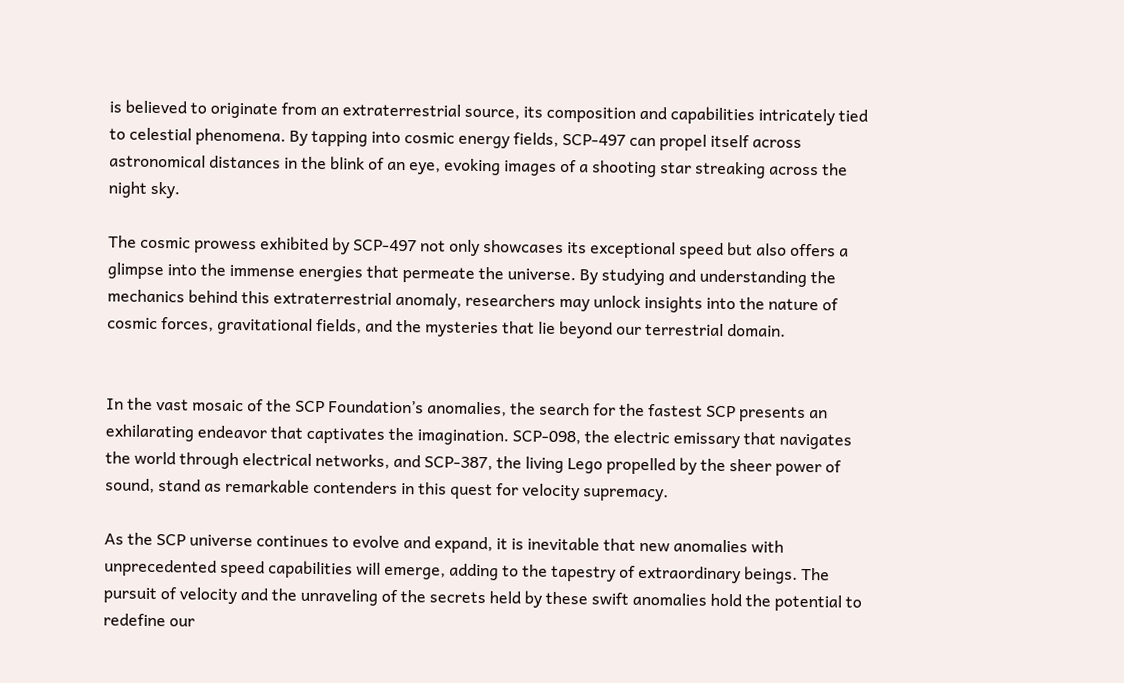is believed to originate from an extraterrestrial source, its composition and capabilities intricately tied to celestial phenomena. By tapping into cosmic energy fields, SCP-497 can propel itself across astronomical distances in the blink of an eye, evoking images of a shooting star streaking across the night sky.

The cosmic prowess exhibited by SCP-497 not only showcases its exceptional speed but also offers a glimpse into the immense energies that permeate the universe. By studying and understanding the mechanics behind this extraterrestrial anomaly, researchers may unlock insights into the nature of cosmic forces, gravitational fields, and the mysteries that lie beyond our terrestrial domain.


In the vast mosaic of the SCP Foundation’s anomalies, the search for the fastest SCP presents an exhilarating endeavor that captivates the imagination. SCP-098, the electric emissary that navigates the world through electrical networks, and SCP-387, the living Lego propelled by the sheer power of sound, stand as remarkable contenders in this quest for velocity supremacy.

As the SCP universe continues to evolve and expand, it is inevitable that new anomalies with unprecedented speed capabilities will emerge, adding to the tapestry of extraordinary beings. The pursuit of velocity and the unraveling of the secrets held by these swift anomalies hold the potential to redefine our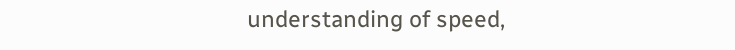understanding of speed,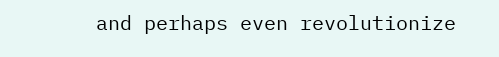and perhaps even revolutionize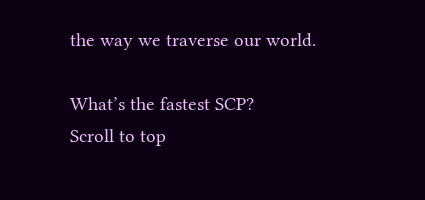the way we traverse our world.

What’s the fastest SCP?
Scroll to top